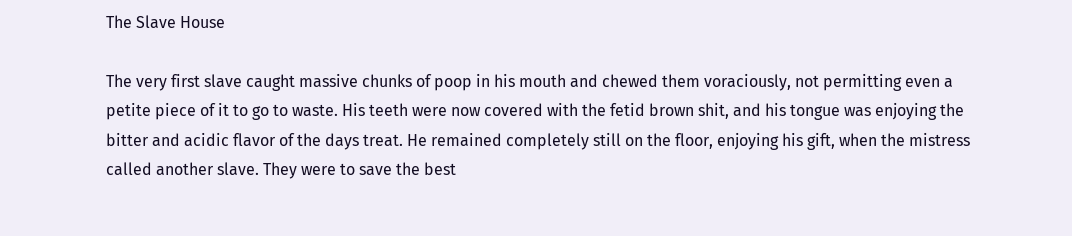The Slave House

The very first slave caught massive chunks of poop in his mouth and chewed them voraciously, not permitting even a petite piece of it to go to waste. His teeth were now covered with the fetid brown shit, and his tongue was enjoying the bitter and acidic flavor of the days treat. He remained completely still on the floor, enjoying his gift, when the mistress called another slave. They were to save the best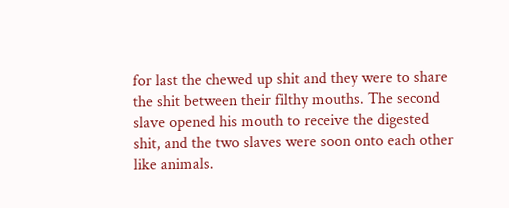for last the chewed up shit and they were to share the shit between their filthy mouths. The second slave opened his mouth to receive the digested shit, and the two slaves were soon onto each other like animals.